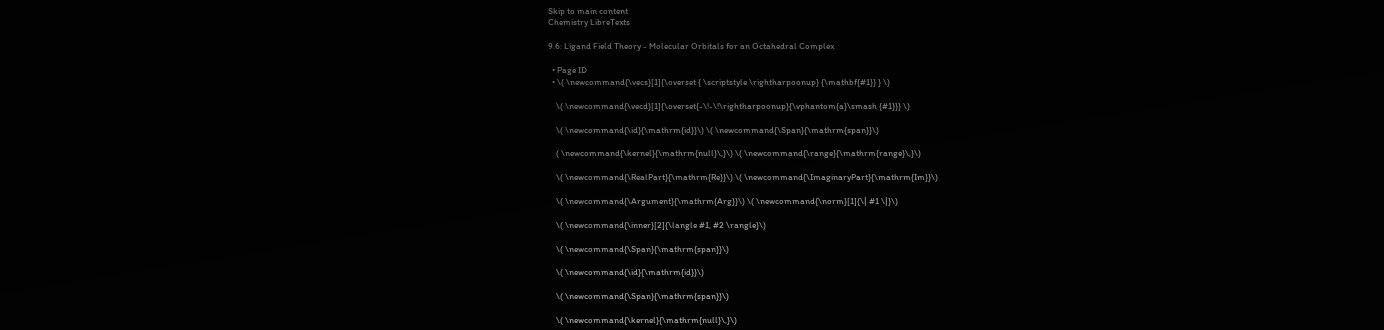Skip to main content
Chemistry LibreTexts

9.6: Ligand Field Theory - Molecular Orbitals for an Octahedral Complex

  • Page ID
  • \( \newcommand{\vecs}[1]{\overset { \scriptstyle \rightharpoonup} {\mathbf{#1}} } \)

    \( \newcommand{\vecd}[1]{\overset{-\!-\!\rightharpoonup}{\vphantom{a}\smash {#1}}} \)

    \( \newcommand{\id}{\mathrm{id}}\) \( \newcommand{\Span}{\mathrm{span}}\)

    ( \newcommand{\kernel}{\mathrm{null}\,}\) \( \newcommand{\range}{\mathrm{range}\,}\)

    \( \newcommand{\RealPart}{\mathrm{Re}}\) \( \newcommand{\ImaginaryPart}{\mathrm{Im}}\)

    \( \newcommand{\Argument}{\mathrm{Arg}}\) \( \newcommand{\norm}[1]{\| #1 \|}\)

    \( \newcommand{\inner}[2]{\langle #1, #2 \rangle}\)

    \( \newcommand{\Span}{\mathrm{span}}\)

    \( \newcommand{\id}{\mathrm{id}}\)

    \( \newcommand{\Span}{\mathrm{span}}\)

    \( \newcommand{\kernel}{\mathrm{null}\,}\)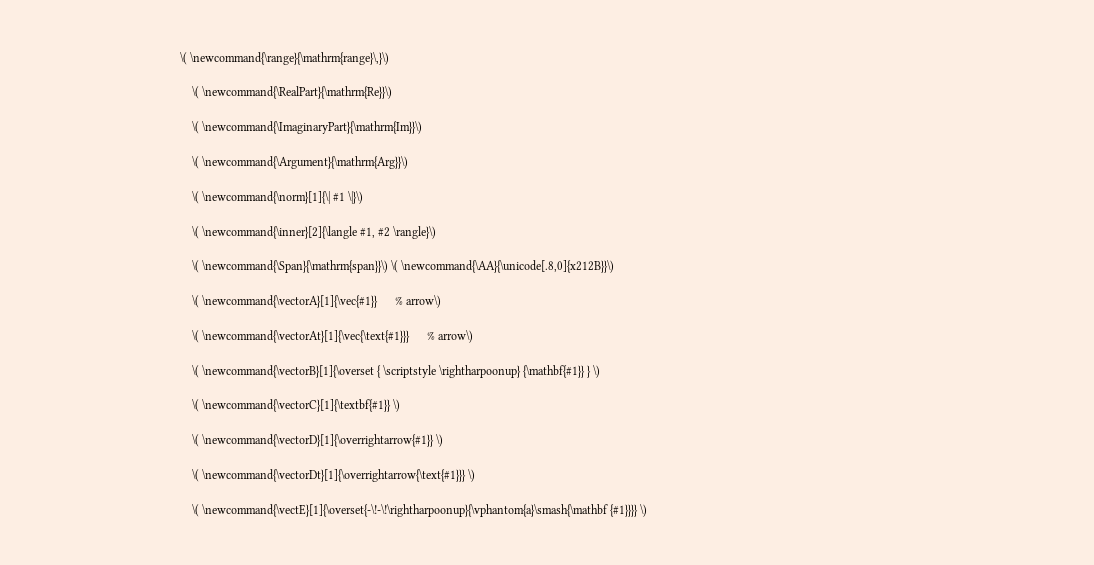\( \newcommand{\range}{\mathrm{range}\,}\)

    \( \newcommand{\RealPart}{\mathrm{Re}}\)

    \( \newcommand{\ImaginaryPart}{\mathrm{Im}}\)

    \( \newcommand{\Argument}{\mathrm{Arg}}\)

    \( \newcommand{\norm}[1]{\| #1 \|}\)

    \( \newcommand{\inner}[2]{\langle #1, #2 \rangle}\)

    \( \newcommand{\Span}{\mathrm{span}}\) \( \newcommand{\AA}{\unicode[.8,0]{x212B}}\)

    \( \newcommand{\vectorA}[1]{\vec{#1}}      % arrow\)

    \( \newcommand{\vectorAt}[1]{\vec{\text{#1}}}      % arrow\)

    \( \newcommand{\vectorB}[1]{\overset { \scriptstyle \rightharpoonup} {\mathbf{#1}} } \)

    \( \newcommand{\vectorC}[1]{\textbf{#1}} \)

    \( \newcommand{\vectorD}[1]{\overrightarrow{#1}} \)

    \( \newcommand{\vectorDt}[1]{\overrightarrow{\text{#1}}} \)

    \( \newcommand{\vectE}[1]{\overset{-\!-\!\rightharpoonup}{\vphantom{a}\smash{\mathbf {#1}}}} \)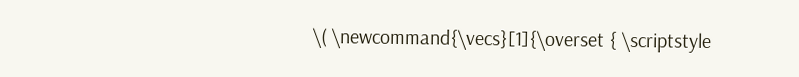\( \newcommand{\vecs}[1]{\overset { \scriptstyle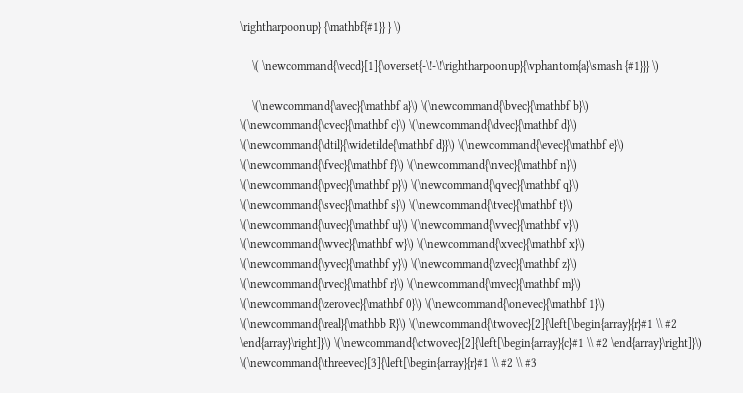\rightharpoonup} {\mathbf{#1}} } \)

    \( \newcommand{\vecd}[1]{\overset{-\!-\!\rightharpoonup}{\vphantom{a}\smash {#1}}} \)

    \(\newcommand{\avec}{\mathbf a}\) \(\newcommand{\bvec}{\mathbf b}\) \(\newcommand{\cvec}{\mathbf c}\) \(\newcommand{\dvec}{\mathbf d}\) \(\newcommand{\dtil}{\widetilde{\mathbf d}}\) \(\newcommand{\evec}{\mathbf e}\) \(\newcommand{\fvec}{\mathbf f}\) \(\newcommand{\nvec}{\mathbf n}\) \(\newcommand{\pvec}{\mathbf p}\) \(\newcommand{\qvec}{\mathbf q}\) \(\newcommand{\svec}{\mathbf s}\) \(\newcommand{\tvec}{\mathbf t}\) \(\newcommand{\uvec}{\mathbf u}\) \(\newcommand{\vvec}{\mathbf v}\) \(\newcommand{\wvec}{\mathbf w}\) \(\newcommand{\xvec}{\mathbf x}\) \(\newcommand{\yvec}{\mathbf y}\) \(\newcommand{\zvec}{\mathbf z}\) \(\newcommand{\rvec}{\mathbf r}\) \(\newcommand{\mvec}{\mathbf m}\) \(\newcommand{\zerovec}{\mathbf 0}\) \(\newcommand{\onevec}{\mathbf 1}\) \(\newcommand{\real}{\mathbb R}\) \(\newcommand{\twovec}[2]{\left[\begin{array}{r}#1 \\ #2 \end{array}\right]}\) \(\newcommand{\ctwovec}[2]{\left[\begin{array}{c}#1 \\ #2 \end{array}\right]}\) \(\newcommand{\threevec}[3]{\left[\begin{array}{r}#1 \\ #2 \\ #3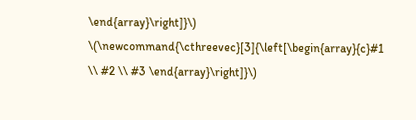\end{array}\right]}\) \(\newcommand{\cthreevec}[3]{\left[\begin{array}{c}#1 \\ #2 \\ #3 \end{array}\right]}\)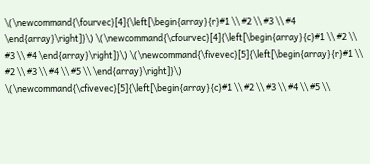\(\newcommand{\fourvec}[4]{\left[\begin{array}{r}#1 \\ #2 \\ #3 \\ #4 \end{array}\right]}\) \(\newcommand{\cfourvec}[4]{\left[\begin{array}{c}#1 \\ #2 \\ #3 \\ #4 \end{array}\right]}\) \(\newcommand{\fivevec}[5]{\left[\begin{array}{r}#1 \\ #2 \\ #3 \\ #4 \\ #5 \\ \end{array}\right]}\) \(\newcommand{\cfivevec}[5]{\left[\begin{array}{c}#1 \\ #2 \\ #3 \\ #4 \\ #5 \\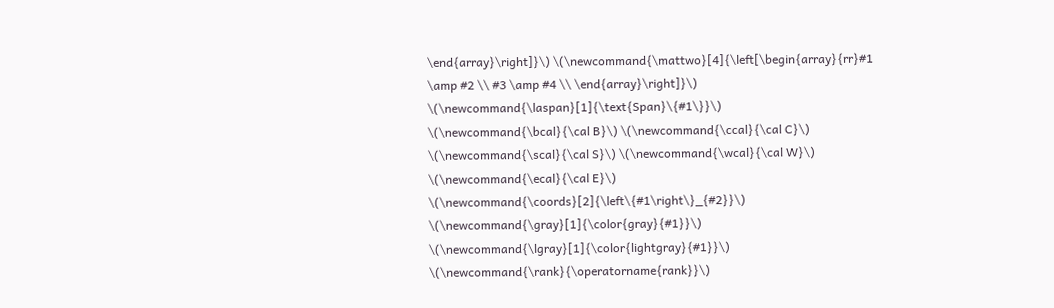\end{array}\right]}\) \(\newcommand{\mattwo}[4]{\left[\begin{array}{rr}#1 \amp #2 \\ #3 \amp #4 \\ \end{array}\right]}\) \(\newcommand{\laspan}[1]{\text{Span}\{#1\}}\) \(\newcommand{\bcal}{\cal B}\) \(\newcommand{\ccal}{\cal C}\) \(\newcommand{\scal}{\cal S}\) \(\newcommand{\wcal}{\cal W}\) \(\newcommand{\ecal}{\cal E}\) \(\newcommand{\coords}[2]{\left\{#1\right\}_{#2}}\) \(\newcommand{\gray}[1]{\color{gray}{#1}}\) \(\newcommand{\lgray}[1]{\color{lightgray}{#1}}\) \(\newcommand{\rank}{\operatorname{rank}}\)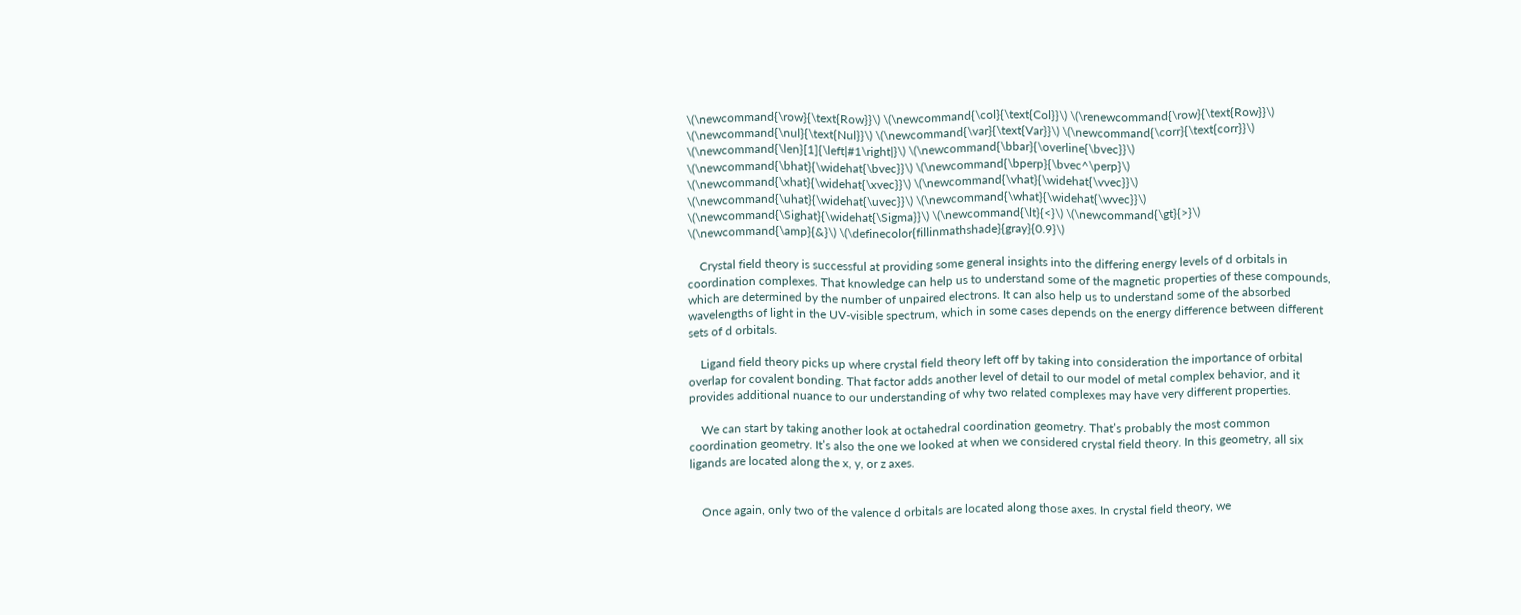\(\newcommand{\row}{\text{Row}}\) \(\newcommand{\col}{\text{Col}}\) \(\renewcommand{\row}{\text{Row}}\) \(\newcommand{\nul}{\text{Nul}}\) \(\newcommand{\var}{\text{Var}}\) \(\newcommand{\corr}{\text{corr}}\) \(\newcommand{\len}[1]{\left|#1\right|}\) \(\newcommand{\bbar}{\overline{\bvec}}\) \(\newcommand{\bhat}{\widehat{\bvec}}\) \(\newcommand{\bperp}{\bvec^\perp}\) \(\newcommand{\xhat}{\widehat{\xvec}}\) \(\newcommand{\vhat}{\widehat{\vvec}}\) \(\newcommand{\uhat}{\widehat{\uvec}}\) \(\newcommand{\what}{\widehat{\wvec}}\) \(\newcommand{\Sighat}{\widehat{\Sigma}}\) \(\newcommand{\lt}{<}\) \(\newcommand{\gt}{>}\) \(\newcommand{\amp}{&}\) \(\definecolor{fillinmathshade}{gray}{0.9}\)

    Crystal field theory is successful at providing some general insights into the differing energy levels of d orbitals in coordination complexes. That knowledge can help us to understand some of the magnetic properties of these compounds, which are determined by the number of unpaired electrons. It can also help us to understand some of the absorbed wavelengths of light in the UV-visible spectrum, which in some cases depends on the energy difference between different sets of d orbitals.

    Ligand field theory picks up where crystal field theory left off by taking into consideration the importance of orbital overlap for covalent bonding. That factor adds another level of detail to our model of metal complex behavior, and it provides additional nuance to our understanding of why two related complexes may have very different properties.

    We can start by taking another look at octahedral coordination geometry. That’s probably the most common coordination geometry. It’s also the one we looked at when we considered crystal field theory. In this geometry, all six ligands are located along the x, y, or z axes.


    Once again, only two of the valence d orbitals are located along those axes. In crystal field theory, we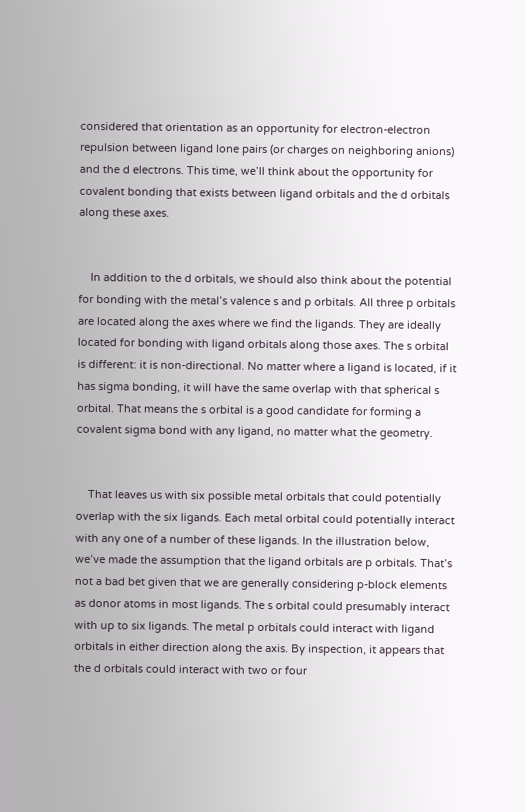considered that orientation as an opportunity for electron-electron repulsion between ligand lone pairs (or charges on neighboring anions) and the d electrons. This time, we’ll think about the opportunity for covalent bonding that exists between ligand orbitals and the d orbitals along these axes.


    In addition to the d orbitals, we should also think about the potential for bonding with the metal’s valence s and p orbitals. All three p orbitals are located along the axes where we find the ligands. They are ideally located for bonding with ligand orbitals along those axes. The s orbital is different: it is non-directional. No matter where a ligand is located, if it has sigma bonding, it will have the same overlap with that spherical s orbital. That means the s orbital is a good candidate for forming a covalent sigma bond with any ligand, no matter what the geometry.


    That leaves us with six possible metal orbitals that could potentially overlap with the six ligands. Each metal orbital could potentially interact with any one of a number of these ligands. In the illustration below, we’ve made the assumption that the ligand orbitals are p orbitals. That’s not a bad bet given that we are generally considering p-block elements as donor atoms in most ligands. The s orbital could presumably interact with up to six ligands. The metal p orbitals could interact with ligand orbitals in either direction along the axis. By inspection, it appears that the d orbitals could interact with two or four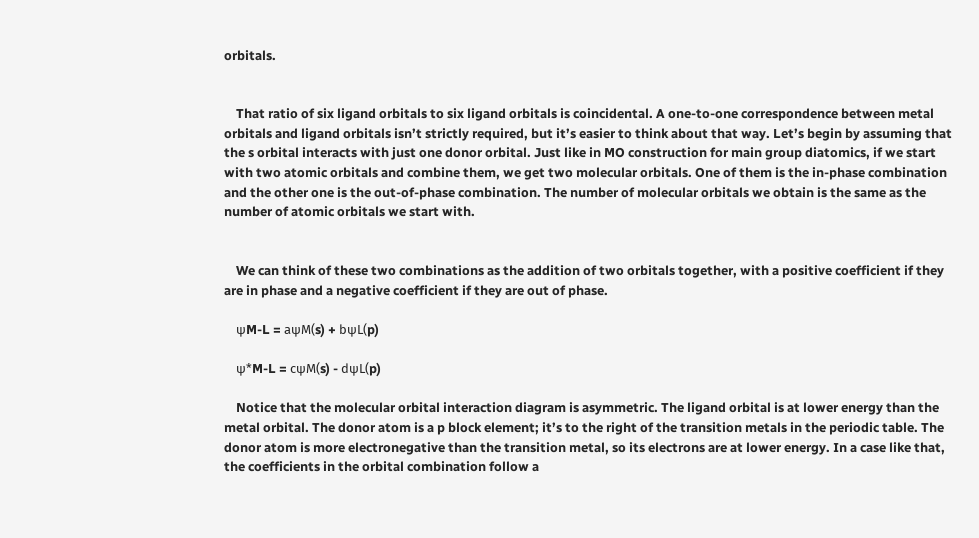orbitals.


    That ratio of six ligand orbitals to six ligand orbitals is coincidental. A one-to-one correspondence between metal orbitals and ligand orbitals isn’t strictly required, but it’s easier to think about that way. Let’s begin by assuming that the s orbital interacts with just one donor orbital. Just like in MO construction for main group diatomics, if we start with two atomic orbitals and combine them, we get two molecular orbitals. One of them is the in-phase combination and the other one is the out-of-phase combination. The number of molecular orbitals we obtain is the same as the number of atomic orbitals we start with.


    We can think of these two combinations as the addition of two orbitals together, with a positive coefficient if they are in phase and a negative coefficient if they are out of phase.

    ψM-L = aψM(s) + bψL(p)

    ψ*M-L = cψM(s) - dψL(p)

    Notice that the molecular orbital interaction diagram is asymmetric. The ligand orbital is at lower energy than the metal orbital. The donor atom is a p block element; it’s to the right of the transition metals in the periodic table. The donor atom is more electronegative than the transition metal, so its electrons are at lower energy. In a case like that, the coefficients in the orbital combination follow a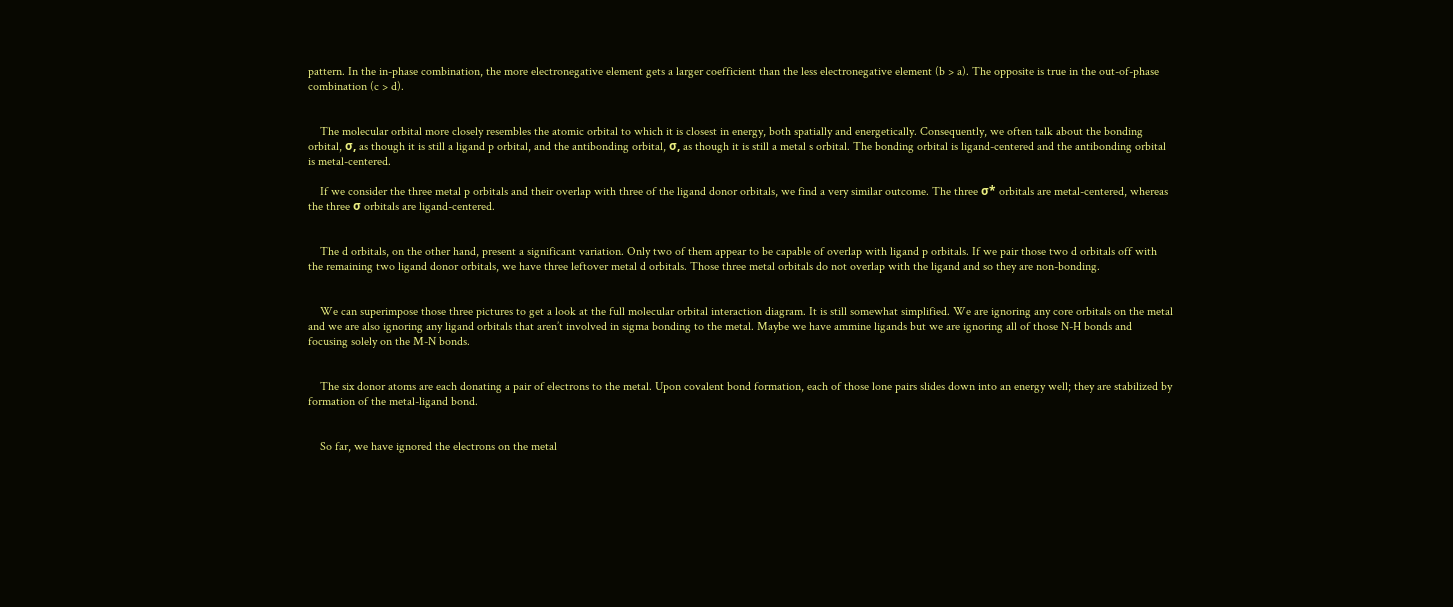pattern. In the in-phase combination, the more electronegative element gets a larger coefficient than the less electronegative element (b > a). The opposite is true in the out-of-phase combination (c > d).


    The molecular orbital more closely resembles the atomic orbital to which it is closest in energy, both spatially and energetically. Consequently, we often talk about the bonding orbital, σ, as though it is still a ligand p orbital, and the antibonding orbital, σ, as though it is still a metal s orbital. The bonding orbital is ligand-centered and the antibonding orbital is metal-centered.

    If we consider the three metal p orbitals and their overlap with three of the ligand donor orbitals, we find a very similar outcome. The three σ* orbitals are metal-centered, whereas the three σ orbitals are ligand-centered.


    The d orbitals, on the other hand, present a significant variation. Only two of them appear to be capable of overlap with ligand p orbitals. If we pair those two d orbitals off with the remaining two ligand donor orbitals, we have three leftover metal d orbitals. Those three metal orbitals do not overlap with the ligand and so they are non-bonding.


    We can superimpose those three pictures to get a look at the full molecular orbital interaction diagram. It is still somewhat simplified. We are ignoring any core orbitals on the metal and we are also ignoring any ligand orbitals that aren’t involved in sigma bonding to the metal. Maybe we have ammine ligands but we are ignoring all of those N-H bonds and focusing solely on the M-N bonds.


    The six donor atoms are each donating a pair of electrons to the metal. Upon covalent bond formation, each of those lone pairs slides down into an energy well; they are stabilized by formation of the metal-ligand bond.


    So far, we have ignored the electrons on the metal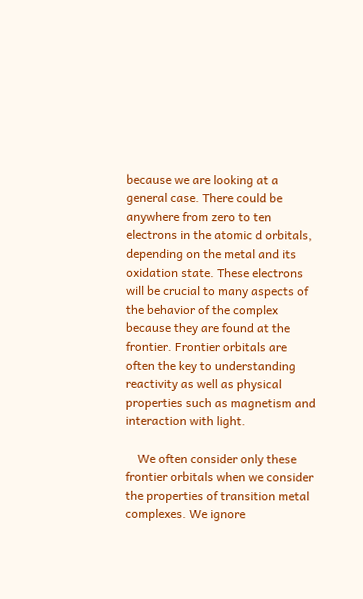because we are looking at a general case. There could be anywhere from zero to ten electrons in the atomic d orbitals, depending on the metal and its oxidation state. These electrons will be crucial to many aspects of the behavior of the complex because they are found at the frontier. Frontier orbitals are often the key to understanding reactivity as well as physical properties such as magnetism and interaction with light.

    We often consider only these frontier orbitals when we consider the properties of transition metal complexes. We ignore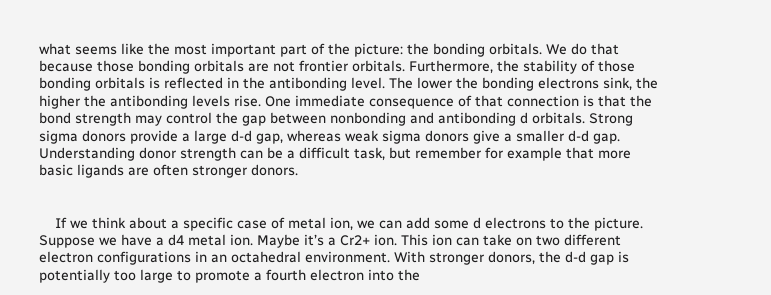what seems like the most important part of the picture: the bonding orbitals. We do that because those bonding orbitals are not frontier orbitals. Furthermore, the stability of those bonding orbitals is reflected in the antibonding level. The lower the bonding electrons sink, the higher the antibonding levels rise. One immediate consequence of that connection is that the bond strength may control the gap between nonbonding and antibonding d orbitals. Strong sigma donors provide a large d-d gap, whereas weak sigma donors give a smaller d-d gap. Understanding donor strength can be a difficult task, but remember for example that more basic ligands are often stronger donors.


    If we think about a specific case of metal ion, we can add some d electrons to the picture. Suppose we have a d4 metal ion. Maybe it’s a Cr2+ ion. This ion can take on two different electron configurations in an octahedral environment. With stronger donors, the d-d gap is potentially too large to promote a fourth electron into the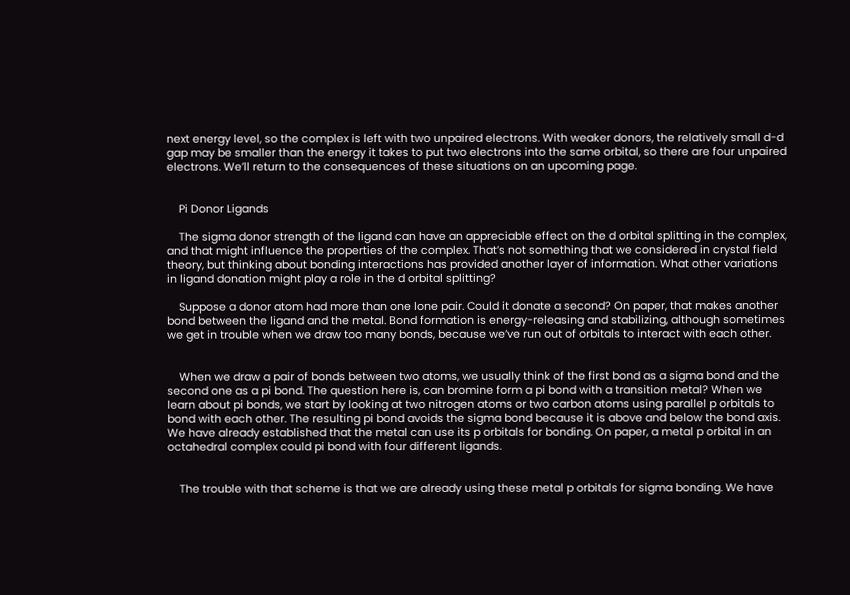next energy level, so the complex is left with two unpaired electrons. With weaker donors, the relatively small d-d gap may be smaller than the energy it takes to put two electrons into the same orbital, so there are four unpaired electrons. We’ll return to the consequences of these situations on an upcoming page.


    Pi Donor Ligands

    The sigma donor strength of the ligand can have an appreciable effect on the d orbital splitting in the complex, and that might influence the properties of the complex. That’s not something that we considered in crystal field theory, but thinking about bonding interactions has provided another layer of information. What other variations in ligand donation might play a role in the d orbital splitting?

    Suppose a donor atom had more than one lone pair. Could it donate a second? On paper, that makes another bond between the ligand and the metal. Bond formation is energy-releasing and stabilizing, although sometimes we get in trouble when we draw too many bonds, because we’ve run out of orbitals to interact with each other.


    When we draw a pair of bonds between two atoms, we usually think of the first bond as a sigma bond and the second one as a pi bond. The question here is, can bromine form a pi bond with a transition metal? When we learn about pi bonds, we start by looking at two nitrogen atoms or two carbon atoms using parallel p orbitals to bond with each other. The resulting pi bond avoids the sigma bond because it is above and below the bond axis. We have already established that the metal can use its p orbitals for bonding. On paper, a metal p orbital in an octahedral complex could pi bond with four different ligands.


    The trouble with that scheme is that we are already using these metal p orbitals for sigma bonding. We have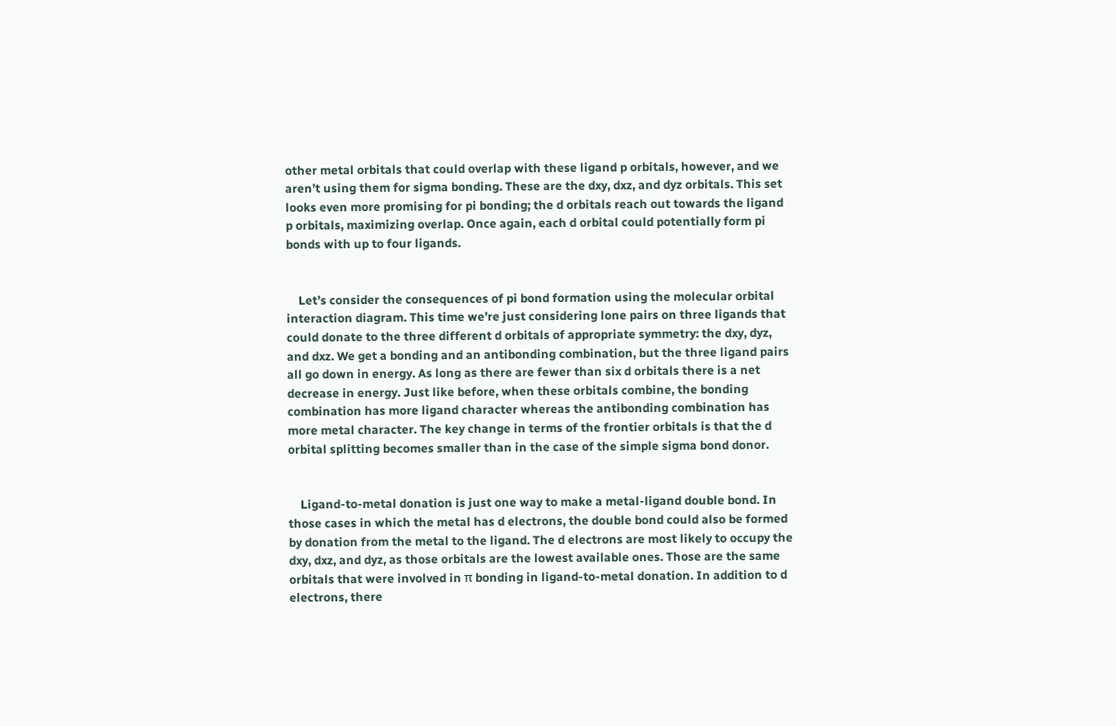other metal orbitals that could overlap with these ligand p orbitals, however, and we aren’t using them for sigma bonding. These are the dxy, dxz, and dyz orbitals. This set looks even more promising for pi bonding; the d orbitals reach out towards the ligand p orbitals, maximizing overlap. Once again, each d orbital could potentially form pi bonds with up to four ligands.


    Let’s consider the consequences of pi bond formation using the molecular orbital interaction diagram. This time we’re just considering lone pairs on three ligands that could donate to the three different d orbitals of appropriate symmetry: the dxy, dyz, and dxz. We get a bonding and an antibonding combination, but the three ligand pairs all go down in energy. As long as there are fewer than six d orbitals there is a net decrease in energy. Just like before, when these orbitals combine, the bonding combination has more ligand character whereas the antibonding combination has more metal character. The key change in terms of the frontier orbitals is that the d orbital splitting becomes smaller than in the case of the simple sigma bond donor.


    Ligand-to-metal donation is just one way to make a metal-ligand double bond. In those cases in which the metal has d electrons, the double bond could also be formed by donation from the metal to the ligand. The d electrons are most likely to occupy the dxy, dxz, and dyz, as those orbitals are the lowest available ones. Those are the same orbitals that were involved in π bonding in ligand-to-metal donation. In addition to d electrons, there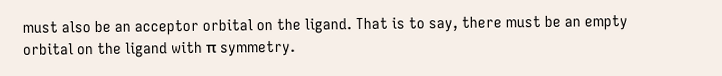must also be an acceptor orbital on the ligand. That is to say, there must be an empty orbital on the ligand with π symmetry.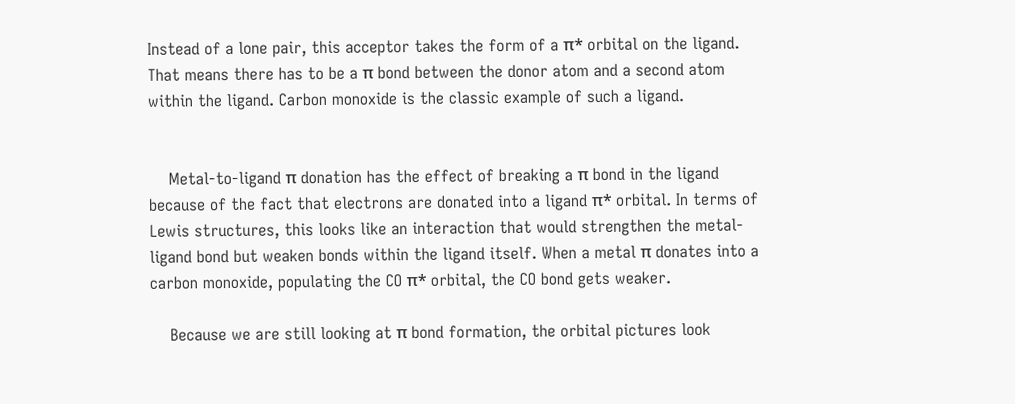Instead of a lone pair, this acceptor takes the form of a π* orbital on the ligand. That means there has to be a π bond between the donor atom and a second atom within the ligand. Carbon monoxide is the classic example of such a ligand.


    Metal-to-ligand π donation has the effect of breaking a π bond in the ligand because of the fact that electrons are donated into a ligand π* orbital. In terms of Lewis structures, this looks like an interaction that would strengthen the metal-ligand bond but weaken bonds within the ligand itself. When a metal π donates into a carbon monoxide, populating the CO π* orbital, the CO bond gets weaker.

    Because we are still looking at π bond formation, the orbital pictures look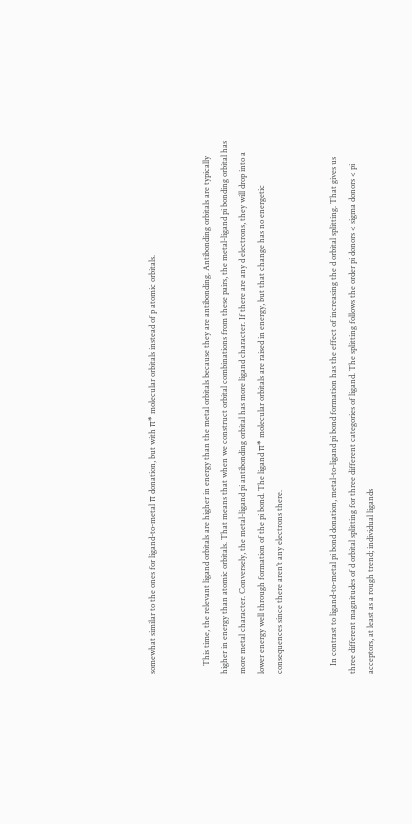somewhat similar to the ones for ligand-to-metal π donation, but with π* molecular orbitals instead of p atomic orbitals.


    This time, the relevant ligand orbitals are higher in energy than the metal orbitals because they are antibonding. Antibonding orbitals are typically higher in energy than atomic orbitals. That means that when we construct orbital combinations from these pairs, the metal-ligand pi bonding orbital has more metal character. Conversely, the metal-ligand pi antibonding orbital has more ligand character. If there are any d electrons, they will drop into a lower energy well through formation of the pi bond. The ligand π* molecular orbitals are raised in energy, but that change has no energetic consequences since there aren’t any electrons there.


    In contrast to ligand-to-metal pi bond donation, metal-to-ligand pi bond formation has the effect of increasing the d orbital splitting. That gives us three different magnitudes of d orbital splitting for three different categories of ligand. The splitting follows the order pi donors < sigma donors < pi acceptors, at least as a rough trend; individual ligands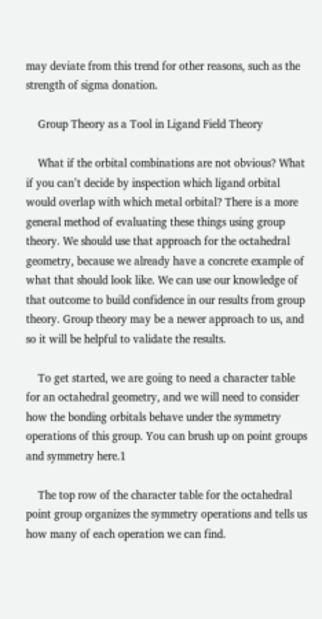may deviate from this trend for other reasons, such as the strength of sigma donation.

    Group Theory as a Tool in Ligand Field Theory

    What if the orbital combinations are not obvious? What if you can’t decide by inspection which ligand orbital would overlap with which metal orbital? There is a more general method of evaluating these things using group theory. We should use that approach for the octahedral geometry, because we already have a concrete example of what that should look like. We can use our knowledge of that outcome to build confidence in our results from group theory. Group theory may be a newer approach to us, and so it will be helpful to validate the results.

    To get started, we are going to need a character table for an octahedral geometry, and we will need to consider how the bonding orbitals behave under the symmetry operations of this group. You can brush up on point groups and symmetry here.1

    The top row of the character table for the octahedral point group organizes the symmetry operations and tells us how many of each operation we can find.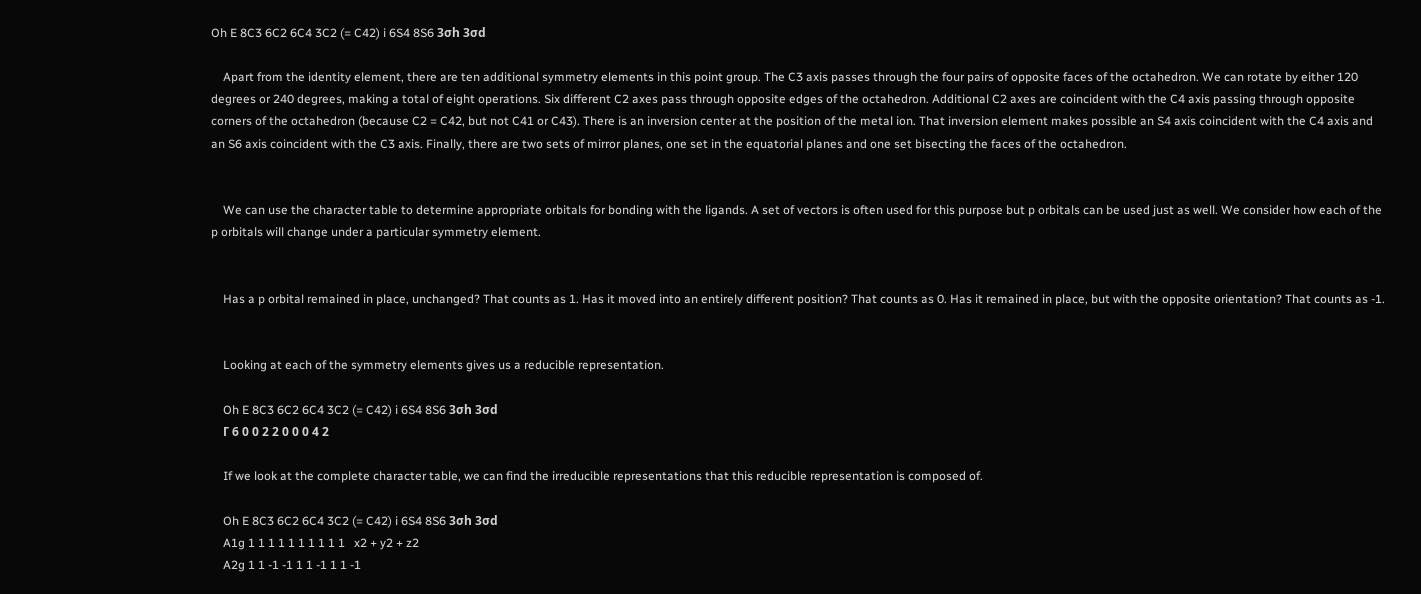Oh E 8C3 6C2 6C4 3C2 (= C42) i 6S4 8S6 3σh 3σd

    Apart from the identity element, there are ten additional symmetry elements in this point group. The C3 axis passes through the four pairs of opposite faces of the octahedron. We can rotate by either 120 degrees or 240 degrees, making a total of eight operations. Six different C2 axes pass through opposite edges of the octahedron. Additional C2 axes are coincident with the C4 axis passing through opposite corners of the octahedron (because C2 = C42, but not C41 or C43). There is an inversion center at the position of the metal ion. That inversion element makes possible an S4 axis coincident with the C4 axis and an S6 axis coincident with the C3 axis. Finally, there are two sets of mirror planes, one set in the equatorial planes and one set bisecting the faces of the octahedron.


    We can use the character table to determine appropriate orbitals for bonding with the ligands. A set of vectors is often used for this purpose but p orbitals can be used just as well. We consider how each of the p orbitals will change under a particular symmetry element.


    Has a p orbital remained in place, unchanged? That counts as 1. Has it moved into an entirely different position? That counts as 0. Has it remained in place, but with the opposite orientation? That counts as -1.


    Looking at each of the symmetry elements gives us a reducible representation.

    Oh E 8C3 6C2 6C4 3C2 (= C42) i 6S4 8S6 3σh 3σd
    Γ 6 0 0 2 2 0 0 0 4 2

    If we look at the complete character table, we can find the irreducible representations that this reducible representation is composed of.

    Oh E 8C3 6C2 6C4 3C2 (= C42) i 6S4 8S6 3σh 3σd
    A1g 1 1 1 1 1 1 1 1 1 1   x2 + y2 + z2
    A2g 1 1 -1 -1 1 1 -1 1 1 -1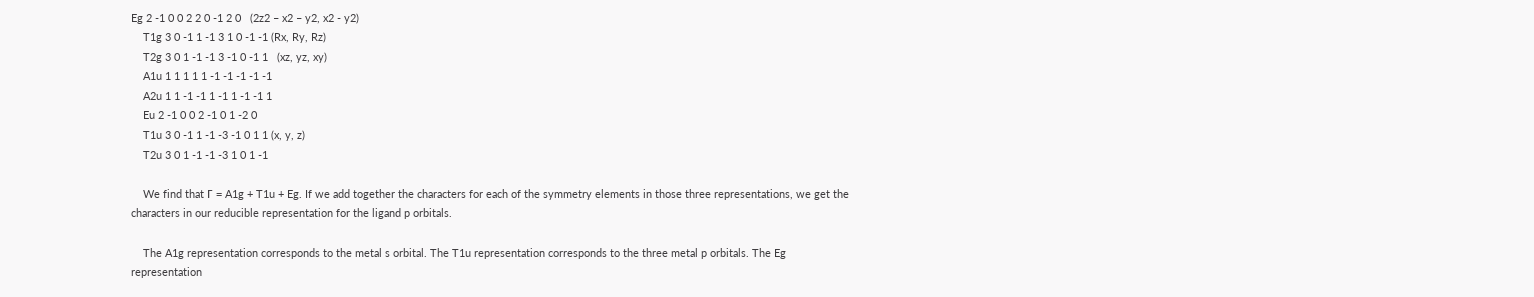Eg 2 -1 0 0 2 2 0 -1 2 0   (2z2 – x2 – y2, x2 - y2)
    T1g 3 0 -1 1 -1 3 1 0 -1 -1 (Rx, Ry, Rz)
    T2g 3 0 1 -1 -1 3 -1 0 -1 1   (xz, yz, xy)
    A1u 1 1 1 1 1 -1 -1 -1 -1 -1
    A2u 1 1 -1 -1 1 -1 1 -1 -1 1
    Eu 2 -1 0 0 2 -1 0 1 -2 0
    T1u 3 0 -1 1 -1 -3 -1 0 1 1 (x, y, z)
    T2u 3 0 1 -1 -1 -3 1 0 1 -1

    We find that Γ = A1g + T1u + Eg. If we add together the characters for each of the symmetry elements in those three representations, we get the characters in our reducible representation for the ligand p orbitals.

    The A1g representation corresponds to the metal s orbital. The T1u representation corresponds to the three metal p orbitals. The Eg representation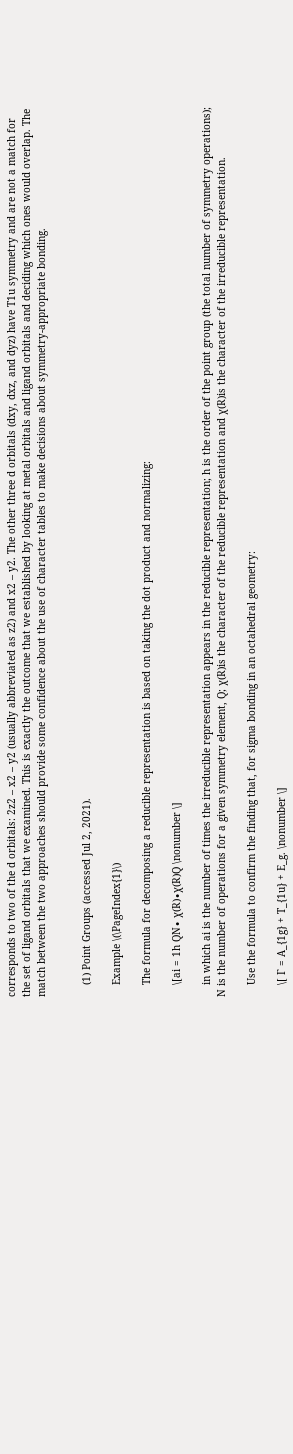corresponds to two of the d orbitals: 2z2 – x2 – y2 (usually abbreviated as z2) and x2 – y2. The other three d orbitals (dxy, dxz, and dyz) have T1u symmetry and are not a match for the set of ligand orbitals that we examined. This is exactly the outcome that we established by looking at metal orbitals and ligand orbitals and deciding which ones would overlap. The match between the two approaches should provide some confidence about the use of character tables to make decisions about symmetry-appropriate bonding.


    (1) Point Groups (accessed Jul 2, 2021).

    Example \(\PageIndex{1}\)

    The formula for decomposing a reducible representation is based on taking the dot product and normalizing:

    \[ai = 1h QN∙ χ(R)∙χ(R)Q \nonumber \]

    in which ai is the number of times the irreducible representation appears in the reducible representation; h is the order of the point group (the total number of symmetry operations); N is the number of operations for a given symmetry element, Q; χ(R)is the character of the reducible representation and χ(R)is the character of the irreducible representation.

    Use the formula to confirm the finding that, for sigma bonding in an octahedral geometry:

    \[ Γ = A_{1g} + T_{1u} + E_g. \nonumber \]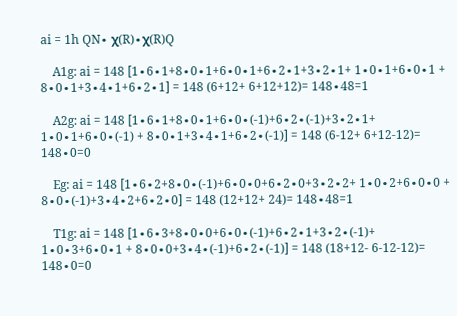ai = 1h QN∙ χ(R)∙χ(R)Q

    A1g: ai = 148 [1∙6∙1+8∙0∙1+6∙0∙1+6∙2∙1+3∙2∙1+ 1∙0∙1+6∙0∙1 + 8∙0∙1+3∙4∙1+6∙2∙1] = 148 (6+12+ 6+12+12)= 148∙48=1

    A2g: ai = 148 [1∙6∙1+8∙0∙1+6∙0∙(-1)+6∙2∙(-1)+3∙2∙1+ 1∙0∙1+6∙0∙(-1) + 8∙0∙1+3∙4∙1+6∙2∙(-1)] = 148 (6-12+ 6+12-12)= 148∙0=0

    Eg: ai = 148 [1∙6∙2+8∙0∙(-1)+6∙0∙0+6∙2∙0+3∙2∙2+ 1∙0∙2+6∙0∙0 + 8∙0∙(-1)+3∙4∙2+6∙2∙0] = 148 (12+12+ 24)= 148∙48=1

    T1g: ai = 148 [1∙6∙3+8∙0∙0+6∙0∙(-1)+6∙2∙1+3∙2∙(-1)+ 1∙0∙3+6∙0∙1 + 8∙0∙0+3∙4∙(-1)+6∙2∙(-1)] = 148 (18+12- 6-12-12)= 148∙0=0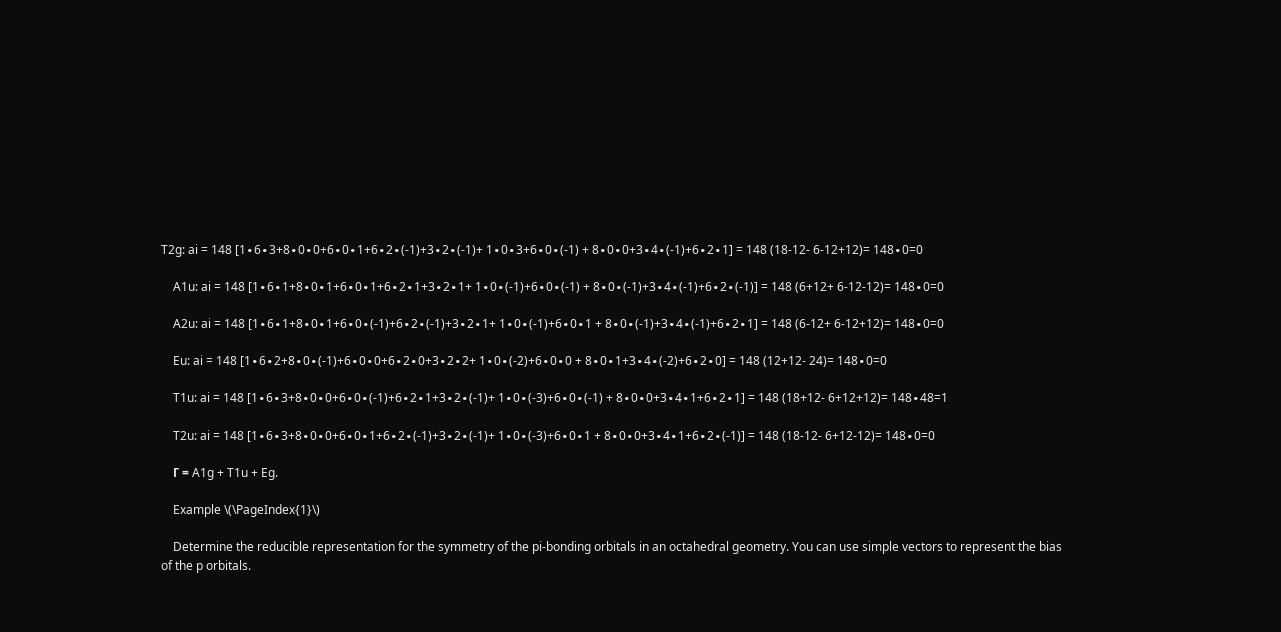T2g: ai = 148 [1∙6∙3+8∙0∙0+6∙0∙1+6∙2∙(-1)+3∙2∙(-1)+ 1∙0∙3+6∙0∙(-1) + 8∙0∙0+3∙4∙(-1)+6∙2∙1] = 148 (18-12- 6-12+12)= 148∙0=0

    A1u: ai = 148 [1∙6∙1+8∙0∙1+6∙0∙1+6∙2∙1+3∙2∙1+ 1∙0∙(-1)+6∙0∙(-1) + 8∙0∙(-1)+3∙4∙(-1)+6∙2∙(-1)] = 148 (6+12+ 6-12-12)= 148∙0=0

    A2u: ai = 148 [1∙6∙1+8∙0∙1+6∙0∙(-1)+6∙2∙(-1)+3∙2∙1+ 1∙0∙(-1)+6∙0∙1 + 8∙0∙(-1)+3∙4∙(-1)+6∙2∙1] = 148 (6-12+ 6-12+12)= 148∙0=0

    Eu: ai = 148 [1∙6∙2+8∙0∙(-1)+6∙0∙0+6∙2∙0+3∙2∙2+ 1∙0∙(-2)+6∙0∙0 + 8∙0∙1+3∙4∙(-2)+6∙2∙0] = 148 (12+12- 24)= 148∙0=0

    T1u: ai = 148 [1∙6∙3+8∙0∙0+6∙0∙(-1)+6∙2∙1+3∙2∙(-1)+ 1∙0∙(-3)+6∙0∙(-1) + 8∙0∙0+3∙4∙1+6∙2∙1] = 148 (18+12- 6+12+12)= 148∙48=1

    T2u: ai = 148 [1∙6∙3+8∙0∙0+6∙0∙1+6∙2∙(-1)+3∙2∙(-1)+ 1∙0∙(-3)+6∙0∙1 + 8∙0∙0+3∙4∙1+6∙2∙(-1)] = 148 (18-12- 6+12-12)= 148∙0=0

    Γ = A1g + T1u + Eg.

    Example \(\PageIndex{1}\)

    Determine the reducible representation for the symmetry of the pi-bonding orbitals in an octahedral geometry. You can use simple vectors to represent the bias of the p orbitals.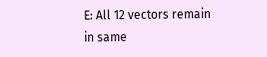E: All 12 vectors remain in same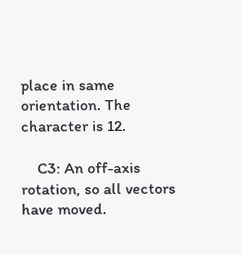place in same orientation. The character is 12.

    C3: An off-axis rotation, so all vectors have moved.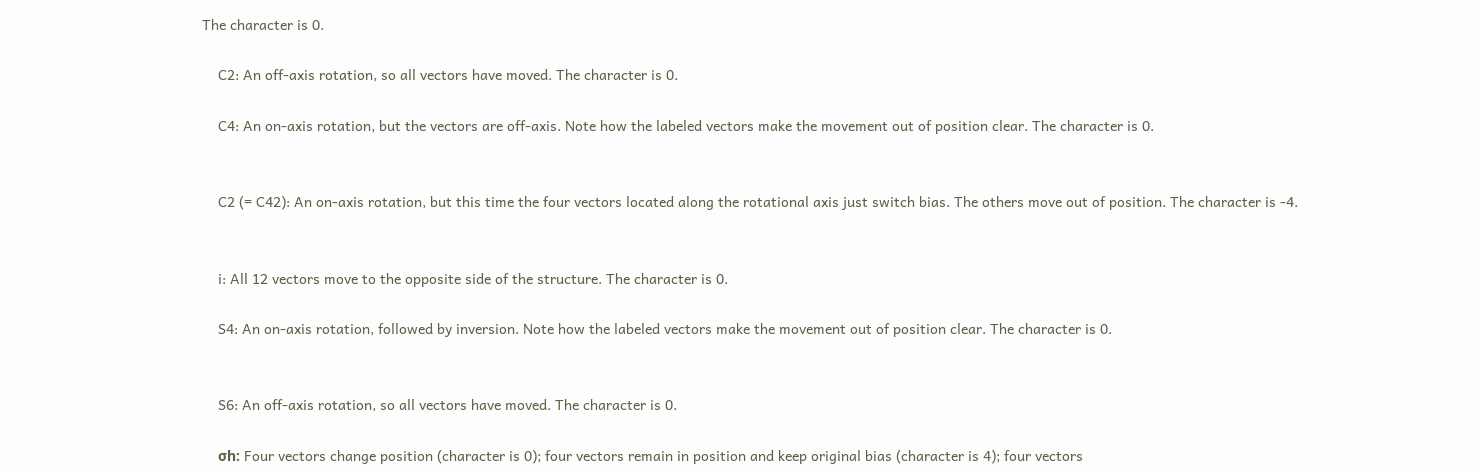The character is 0.

    C2: An off-axis rotation, so all vectors have moved. The character is 0.

    C4: An on-axis rotation, but the vectors are off-axis. Note how the labeled vectors make the movement out of position clear. The character is 0.


    C2 (= C42): An on-axis rotation, but this time the four vectors located along the rotational axis just switch bias. The others move out of position. The character is -4.


    i: All 12 vectors move to the opposite side of the structure. The character is 0.

    S4: An on-axis rotation, followed by inversion. Note how the labeled vectors make the movement out of position clear. The character is 0.


    S6: An off-axis rotation, so all vectors have moved. The character is 0.

    σh: Four vectors change position (character is 0); four vectors remain in position and keep original bias (character is 4); four vectors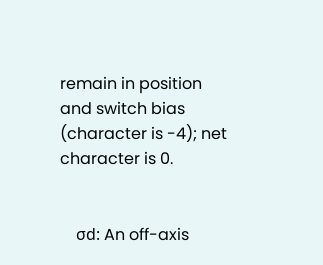remain in position and switch bias (character is -4); net character is 0.


    σd: An off-axis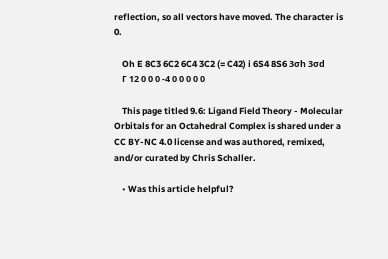reflection, so all vectors have moved. The character is 0.

    Oh E 8C3 6C2 6C4 3C2 (= C42) i 6S4 8S6 3σh 3σd
    Γ 12 0 0 0 -4 0 0 0 0 0

    This page titled 9.6: Ligand Field Theory - Molecular Orbitals for an Octahedral Complex is shared under a CC BY-NC 4.0 license and was authored, remixed, and/or curated by Chris Schaller.

    • Was this article helpful?